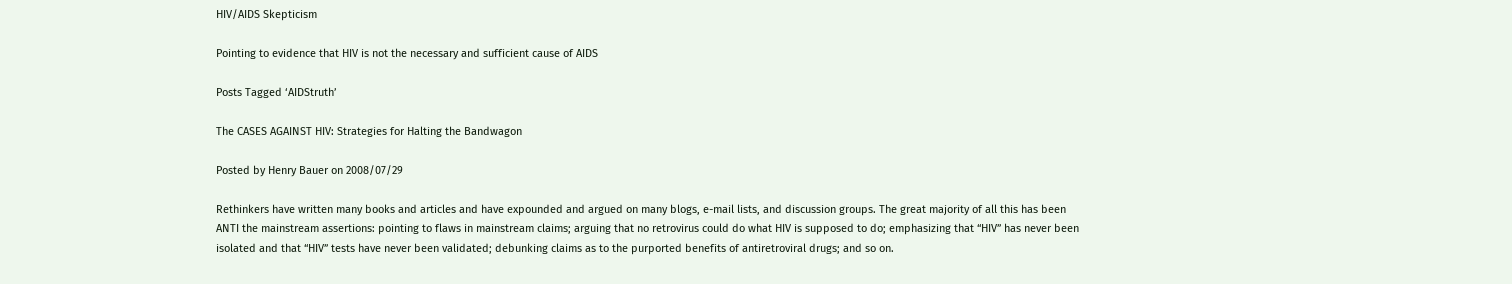HIV/AIDS Skepticism

Pointing to evidence that HIV is not the necessary and sufficient cause of AIDS

Posts Tagged ‘AIDStruth’

The CASES AGAINST HIV: Strategies for Halting the Bandwagon

Posted by Henry Bauer on 2008/07/29

Rethinkers have written many books and articles and have expounded and argued on many blogs, e-mail lists, and discussion groups. The great majority of all this has been ANTI the mainstream assertions: pointing to flaws in mainstream claims; arguing that no retrovirus could do what HIV is supposed to do; emphasizing that “HIV” has never been isolated and that “HIV” tests have never been validated; debunking claims as to the purported benefits of antiretroviral drugs; and so on.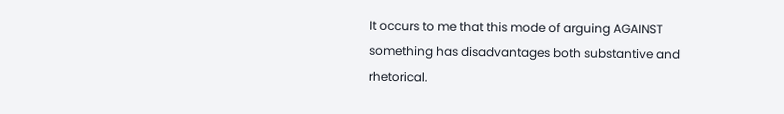It occurs to me that this mode of arguing AGAINST something has disadvantages both substantive and rhetorical.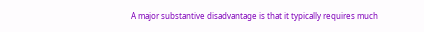A major substantive disadvantage is that it typically requires much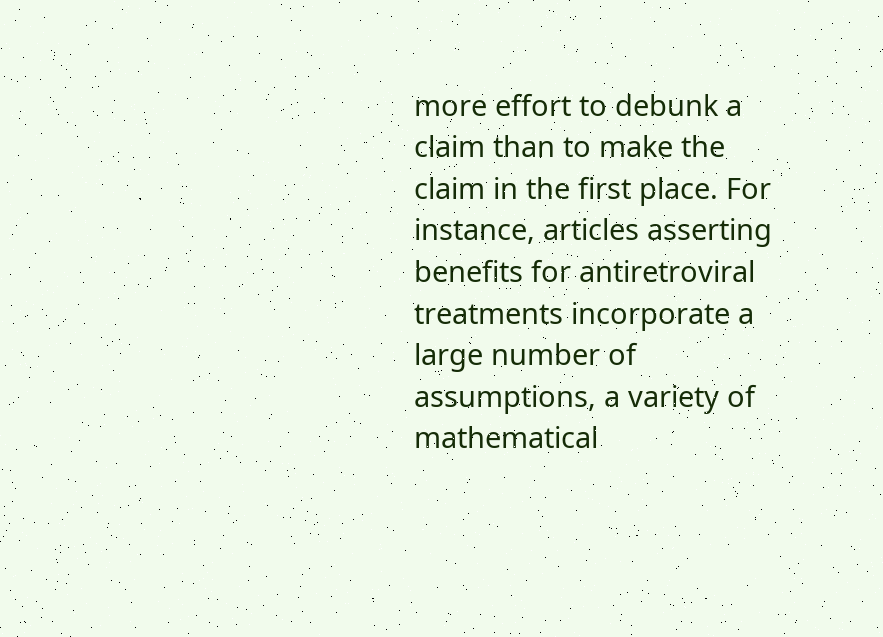more effort to debunk a claim than to make the claim in the first place. For instance, articles asserting benefits for antiretroviral treatments incorporate a large number of assumptions, a variety of mathematical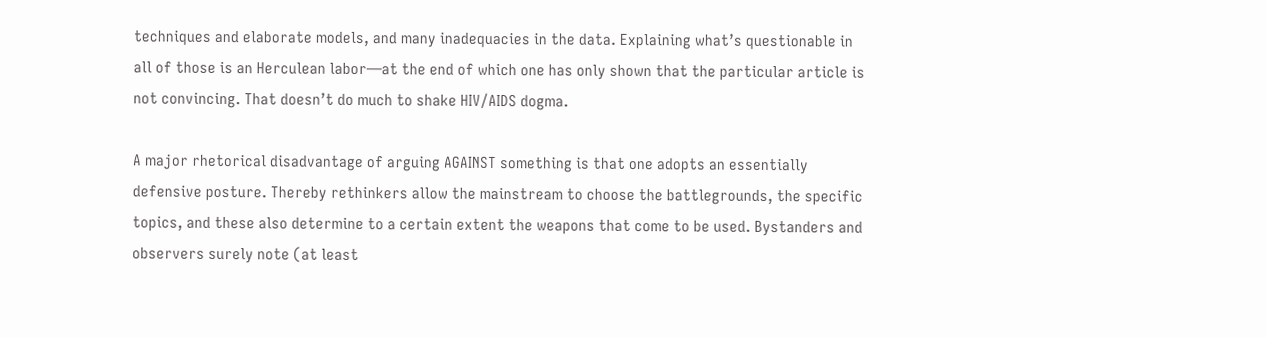techniques and elaborate models, and many inadequacies in the data. Explaining what’s questionable in all of those is an Herculean labor—at the end of which one has only shown that the particular article is not convincing. That doesn’t do much to shake HIV/AIDS dogma.

A major rhetorical disadvantage of arguing AGAINST something is that one adopts an essentially defensive posture. Thereby rethinkers allow the mainstream to choose the battlegrounds, the specific topics, and these also determine to a certain extent the weapons that come to be used. Bystanders and observers surely note (at least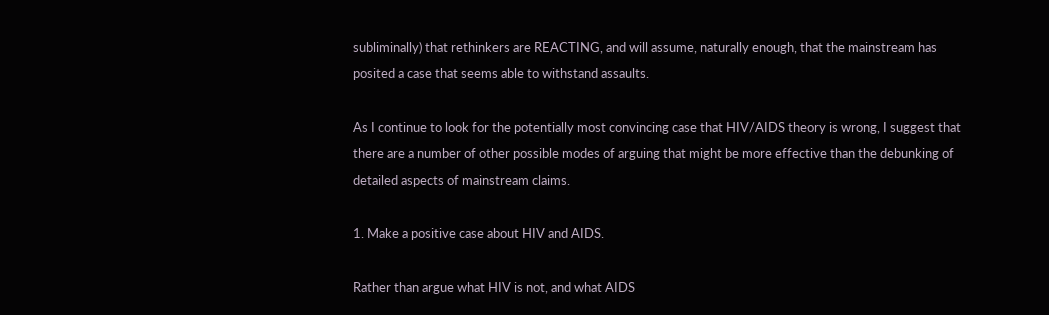subliminally) that rethinkers are REACTING, and will assume, naturally enough, that the mainstream has posited a case that seems able to withstand assaults.

As I continue to look for the potentially most convincing case that HIV/AIDS theory is wrong, I suggest that there are a number of other possible modes of arguing that might be more effective than the debunking of detailed aspects of mainstream claims.

1. Make a positive case about HIV and AIDS.

Rather than argue what HIV is not, and what AIDS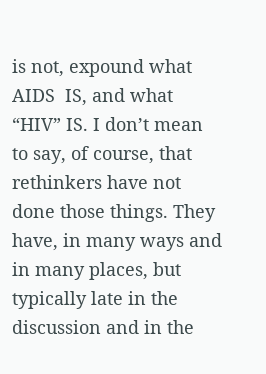is not, expound what AIDS  IS, and what “HIV” IS. I don’t mean to say, of course, that rethinkers have not done those things. They have, in many ways and in many places, but typically late in the discussion and in the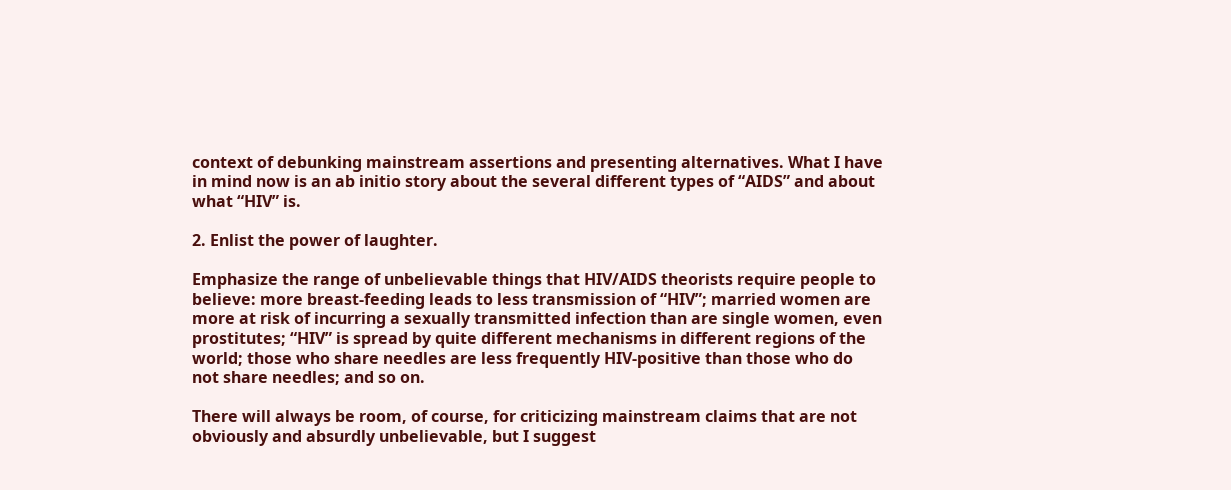context of debunking mainstream assertions and presenting alternatives. What I have in mind now is an ab initio story about the several different types of “AIDS” and about what “HIV” is.

2. Enlist the power of laughter.

Emphasize the range of unbelievable things that HIV/AIDS theorists require people to believe: more breast-feeding leads to less transmission of “HIV”; married women are more at risk of incurring a sexually transmitted infection than are single women, even prostitutes; “HIV” is spread by quite different mechanisms in different regions of the world; those who share needles are less frequently HIV-positive than those who do not share needles; and so on.

There will always be room, of course, for criticizing mainstream claims that are not obviously and absurdly unbelievable, but I suggest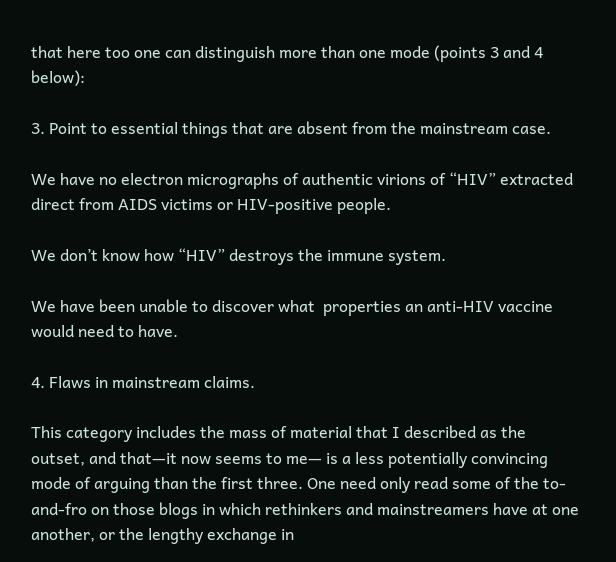that here too one can distinguish more than one mode (points 3 and 4 below):

3. Point to essential things that are absent from the mainstream case.

We have no electron micrographs of authentic virions of “HIV” extracted direct from AIDS victims or HIV-positive people.

We don’t know how “HIV” destroys the immune system.

We have been unable to discover what  properties an anti-HIV vaccine would need to have.

4. Flaws in mainstream claims.

This category includes the mass of material that I described as the outset, and that—it now seems to me— is a less potentially convincing mode of arguing than the first three. One need only read some of the to-and-fro on those blogs in which rethinkers and mainstreamers have at one another, or the lengthy exchange in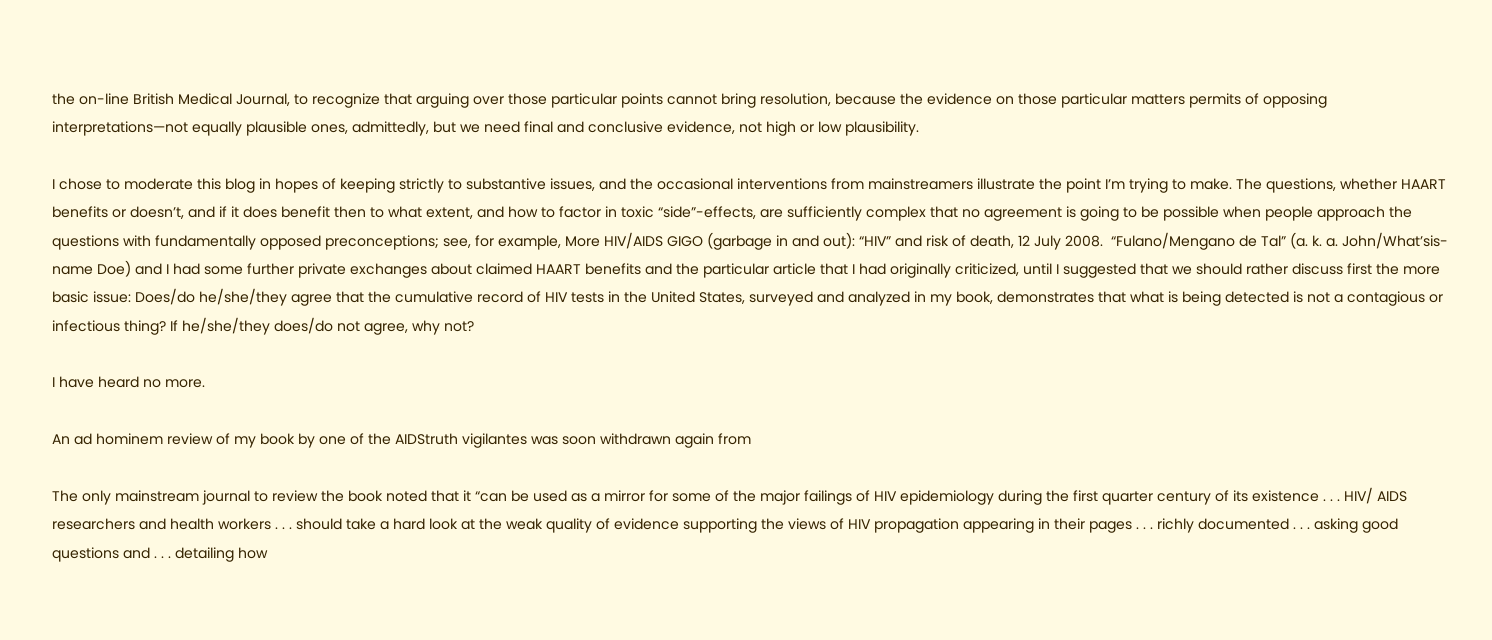the on-line British Medical Journal, to recognize that arguing over those particular points cannot bring resolution, because the evidence on those particular matters permits of opposing interpretations—not equally plausible ones, admittedly, but we need final and conclusive evidence, not high or low plausibility.

I chose to moderate this blog in hopes of keeping strictly to substantive issues, and the occasional interventions from mainstreamers illustrate the point I’m trying to make. The questions, whether HAART benefits or doesn’t, and if it does benefit then to what extent, and how to factor in toxic “side”-effects, are sufficiently complex that no agreement is going to be possible when people approach the questions with fundamentally opposed preconceptions; see, for example, More HIV/AIDS GIGO (garbage in and out): “HIV” and risk of death, 12 July 2008.  “Fulano/Mengano de Tal” (a. k. a. John/What’sis-name Doe) and I had some further private exchanges about claimed HAART benefits and the particular article that I had originally criticized, until I suggested that we should rather discuss first the more basic issue: Does/do he/she/they agree that the cumulative record of HIV tests in the United States, surveyed and analyzed in my book, demonstrates that what is being detected is not a contagious or infectious thing? If he/she/they does/do not agree, why not?

I have heard no more.

An ad hominem review of my book by one of the AIDStruth vigilantes was soon withdrawn again from

The only mainstream journal to review the book noted that it “can be used as a mirror for some of the major failings of HIV epidemiology during the first quarter century of its existence . . . HIV/ AIDS researchers and health workers . . . should take a hard look at the weak quality of evidence supporting the views of HIV propagation appearing in their pages . . . richly documented . . . asking good questions and . . . detailing how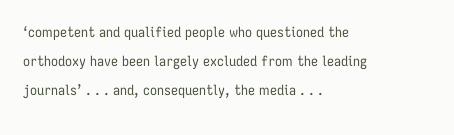‘competent and qualified people who questioned the orthodoxy have been largely excluded from the leading journals’ . . . and, consequently, the media . . .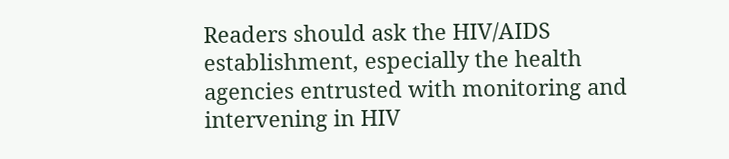Readers should ask the HIV/AIDS establishment, especially the health agencies entrusted with monitoring and intervening in HIV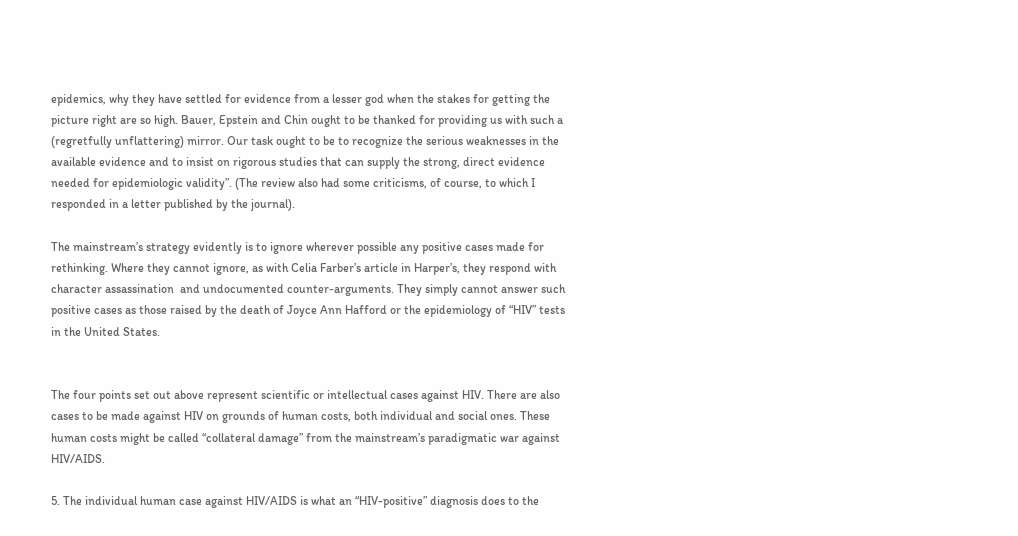epidemics, why they have settled for evidence from a lesser god when the stakes for getting the picture right are so high. Bauer, Epstein and Chin ought to be thanked for providing us with such a (regretfully unflattering) mirror. Our task ought to be to recognize the serious weaknesses in the available evidence and to insist on rigorous studies that can supply the strong, direct evidence needed for epidemiologic validity”. (The review also had some criticisms, of course, to which I responded in a letter published by the journal).

The mainstream’s strategy evidently is to ignore wherever possible any positive cases made for rethinking. Where they cannot ignore, as with Celia Farber’s article in Harper’s, they respond with character assassination  and undocumented counter-arguments. They simply cannot answer such positive cases as those raised by the death of Joyce Ann Hafford or the epidemiology of “HIV” tests in the United States.


The four points set out above represent scientific or intellectual cases against HIV. There are also cases to be made against HIV on grounds of human costs, both individual and social ones. These human costs might be called “collateral damage” from the mainstream’s paradigmatic war against HIV/AIDS.

5. The individual human case against HIV/AIDS is what an “HIV-positive” diagnosis does to the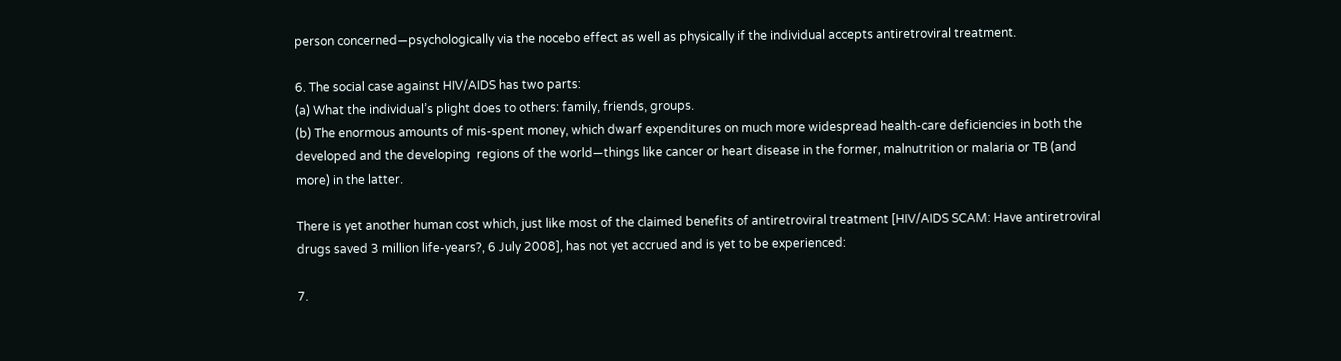person concerned—psychologically via the nocebo effect as well as physically if the individual accepts antiretroviral treatment.

6. The social case against HIV/AIDS has two parts:
(a) What the individual’s plight does to others: family, friends, groups.
(b) The enormous amounts of mis-spent money, which dwarf expenditures on much more widespread health-care deficiencies in both the developed and the developing  regions of the world—things like cancer or heart disease in the former, malnutrition or malaria or TB (and more) in the latter.

There is yet another human cost which, just like most of the claimed benefits of antiretroviral treatment [HIV/AIDS SCAM: Have antiretroviral drugs saved 3 million life-years?, 6 July 2008], has not yet accrued and is yet to be experienced:

7.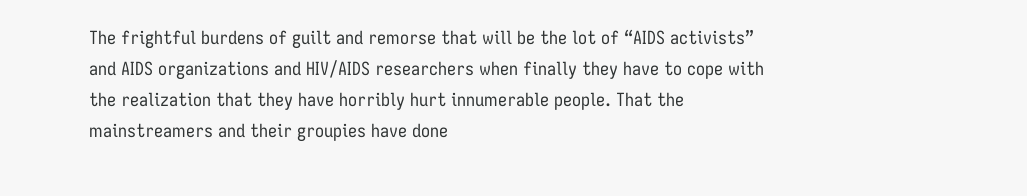The frightful burdens of guilt and remorse that will be the lot of “AIDS activists” and AIDS organizations and HIV/AIDS researchers when finally they have to cope with the realization that they have horribly hurt innumerable people. That the mainstreamers and their groupies have done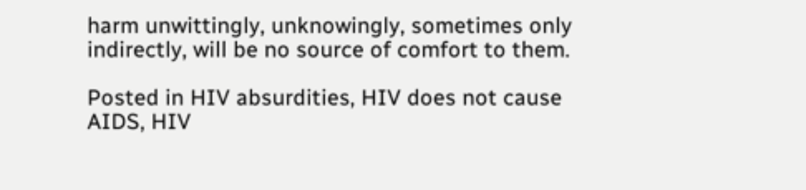harm unwittingly, unknowingly, sometimes only indirectly, will be no source of comfort to them.

Posted in HIV absurdities, HIV does not cause AIDS, HIV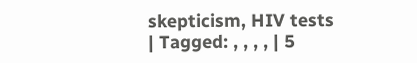skepticism, HIV tests | Tagged: , , , , | 5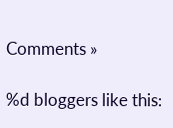Comments »

%d bloggers like this: